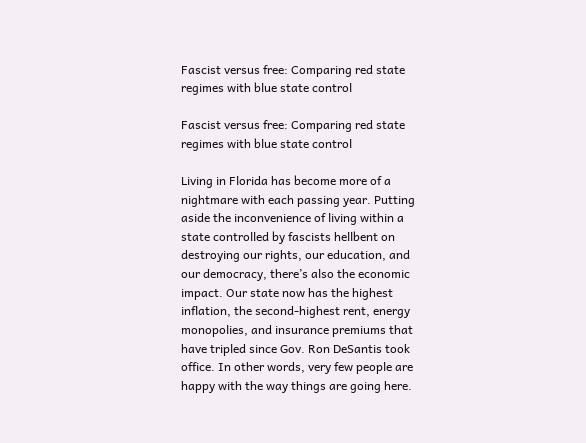Fascist versus free: Comparing red state regimes with blue state control

Fascist versus free: Comparing red state regimes with blue state control

Living in Florida has become more of a nightmare with each passing year. Putting aside the inconvenience of living within a state controlled by fascists hellbent on destroying our rights, our education, and our democracy, there’s also the economic impact. Our state now has the highest inflation, the second-highest rent, energy monopolies, and insurance premiums that have tripled since Gov. Ron DeSantis took office. In other words, very few people are happy with the way things are going here.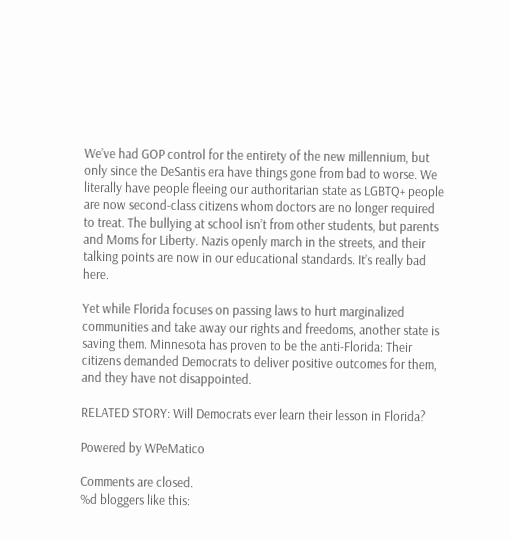We’ve had GOP control for the entirety of the new millennium, but only since the DeSantis era have things gone from bad to worse. We literally have people fleeing our authoritarian state as LGBTQ+ people are now second-class citizens whom doctors are no longer required to treat. The bullying at school isn’t from other students, but parents and Moms for Liberty. Nazis openly march in the streets, and their talking points are now in our educational standards. It’s really bad here.

Yet while Florida focuses on passing laws to hurt marginalized communities and take away our rights and freedoms, another state is saving them. Minnesota has proven to be the anti-Florida: Their citizens demanded Democrats to deliver positive outcomes for them, and they have not disappointed.

RELATED STORY: Will Democrats ever learn their lesson in Florida?

Powered by WPeMatico

Comments are closed.
%d bloggers like this: